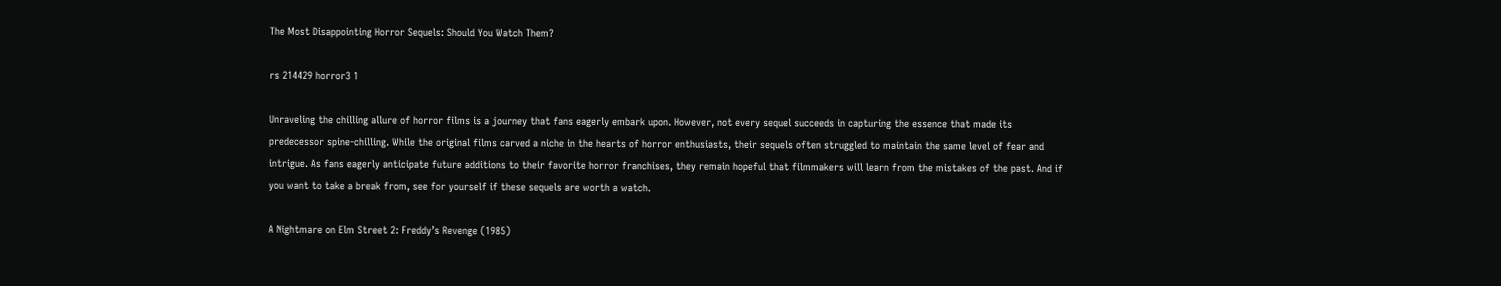The Most Disappointing Horror Sequels: Should You Watch Them?

rs 214429 horror3 1

Unraveling the chilling allure of horror films is a journey that fans eagerly embark upon. However, not every sequel succeeds in capturing the essence that made its predecessor spine-chilling. While the original films carved a niche in the hearts of horror enthusiasts, their sequels often struggled to maintain the same level of fear and intrigue. As fans eagerly anticipate future additions to their favorite horror franchises, they remain hopeful that filmmakers will learn from the mistakes of the past. And if you want to take a break from, see for yourself if these sequels are worth a watch.

A Nightmare on Elm Street 2: Freddy’s Revenge (1985)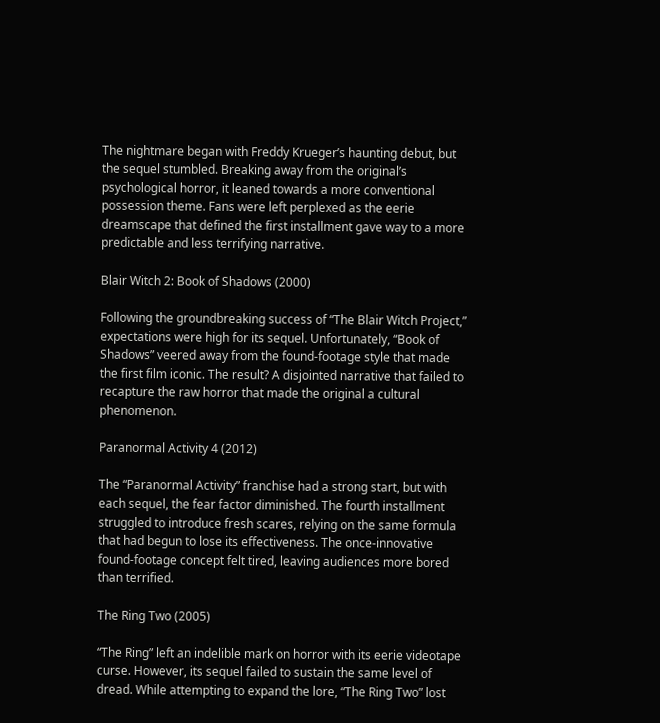The nightmare began with Freddy Krueger’s haunting debut, but the sequel stumbled. Breaking away from the original’s psychological horror, it leaned towards a more conventional possession theme. Fans were left perplexed as the eerie dreamscape that defined the first installment gave way to a more predictable and less terrifying narrative.

Blair Witch 2: Book of Shadows (2000)

Following the groundbreaking success of “The Blair Witch Project,” expectations were high for its sequel. Unfortunately, “Book of Shadows” veered away from the found-footage style that made the first film iconic. The result? A disjointed narrative that failed to recapture the raw horror that made the original a cultural phenomenon.

Paranormal Activity 4 (2012)

The “Paranormal Activity” franchise had a strong start, but with each sequel, the fear factor diminished. The fourth installment struggled to introduce fresh scares, relying on the same formula that had begun to lose its effectiveness. The once-innovative found-footage concept felt tired, leaving audiences more bored than terrified.

The Ring Two (2005)

“The Ring” left an indelible mark on horror with its eerie videotape curse. However, its sequel failed to sustain the same level of dread. While attempting to expand the lore, “The Ring Two” lost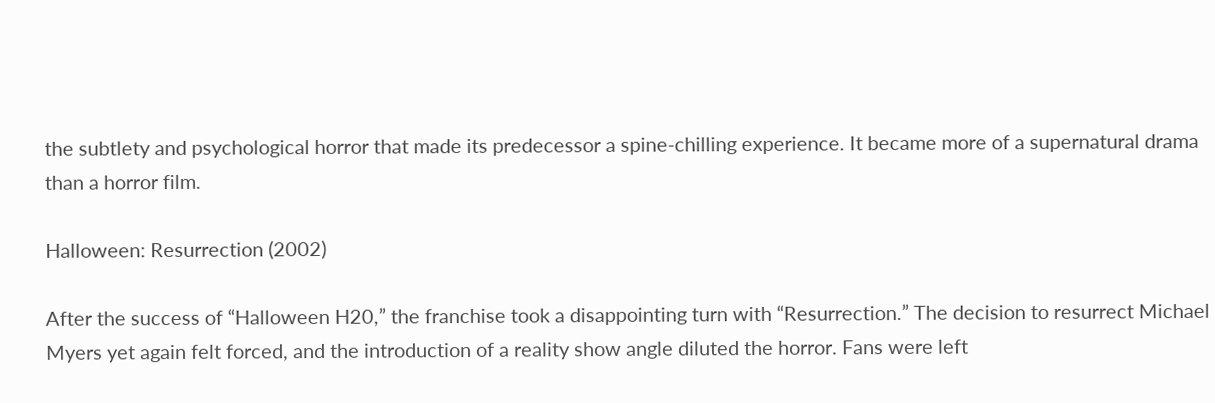the subtlety and psychological horror that made its predecessor a spine-chilling experience. It became more of a supernatural drama than a horror film.

Halloween: Resurrection (2002)

After the success of “Halloween H20,” the franchise took a disappointing turn with “Resurrection.” The decision to resurrect Michael Myers yet again felt forced, and the introduction of a reality show angle diluted the horror. Fans were left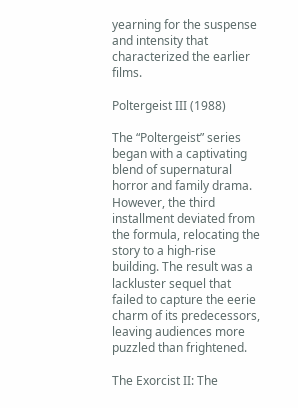yearning for the suspense and intensity that characterized the earlier films.

Poltergeist III (1988)

The “Poltergeist” series began with a captivating blend of supernatural horror and family drama. However, the third installment deviated from the formula, relocating the story to a high-rise building. The result was a lackluster sequel that failed to capture the eerie charm of its predecessors, leaving audiences more puzzled than frightened.

The Exorcist II: The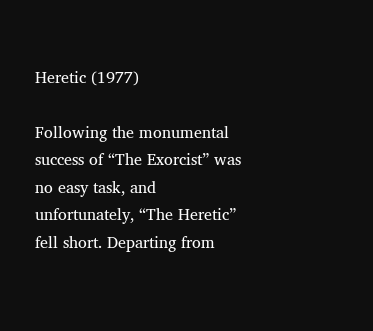Heretic (1977)

Following the monumental success of “The Exorcist” was no easy task, and unfortunately, “The Heretic” fell short. Departing from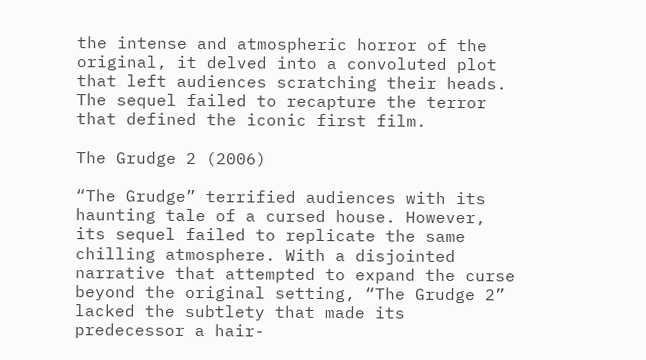the intense and atmospheric horror of the original, it delved into a convoluted plot that left audiences scratching their heads. The sequel failed to recapture the terror that defined the iconic first film.

The Grudge 2 (2006)

“The Grudge” terrified audiences with its haunting tale of a cursed house. However, its sequel failed to replicate the same chilling atmosphere. With a disjointed narrative that attempted to expand the curse beyond the original setting, “The Grudge 2” lacked the subtlety that made its predecessor a hair-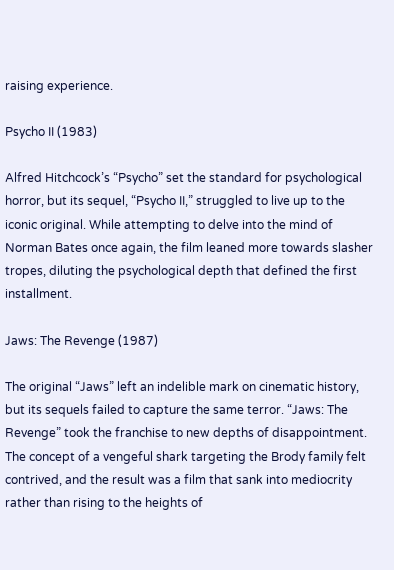raising experience.

Psycho II (1983)

Alfred Hitchcock’s “Psycho” set the standard for psychological horror, but its sequel, “Psycho II,” struggled to live up to the iconic original. While attempting to delve into the mind of Norman Bates once again, the film leaned more towards slasher tropes, diluting the psychological depth that defined the first installment.

Jaws: The Revenge (1987)

The original “Jaws” left an indelible mark on cinematic history, but its sequels failed to capture the same terror. “Jaws: The Revenge” took the franchise to new depths of disappointment. The concept of a vengeful shark targeting the Brody family felt contrived, and the result was a film that sank into mediocrity rather than rising to the heights of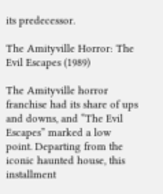its predecessor.

The Amityville Horror: The Evil Escapes (1989)

The Amityville horror franchise had its share of ups and downs, and “The Evil Escapes” marked a low point. Departing from the iconic haunted house, this installment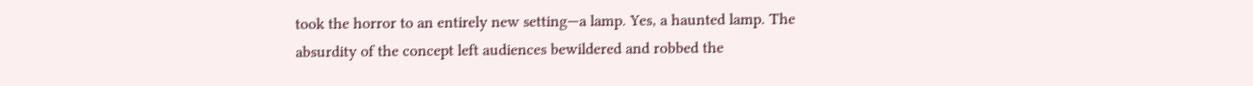took the horror to an entirely new setting—a lamp. Yes, a haunted lamp. The absurdity of the concept left audiences bewildered and robbed the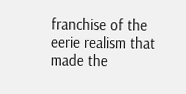franchise of the eerie realism that made the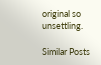original so unsettling.

Similar Posts